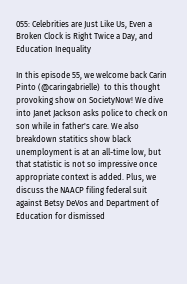055: Celebrities are Just Like Us, Even a Broken Clock is Right Twice a Day, and Education Inequality

In this episode 55, we welcome back Carin Pinto (@caringabrielle)  to this thought provoking show on SocietyNow! We dive into Janet Jackson asks police to check on son while in father's care. We also breakdown statitics show black unemployment is at an all-time low, but that statistic is not so impressive once appropriate context is added. Plus, we discuss the NAACP filing federal suit against Betsy DeVos and Department of Education for dismissed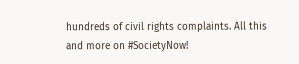hundreds of civil rights complaints. All this and more on #SocietyNow!